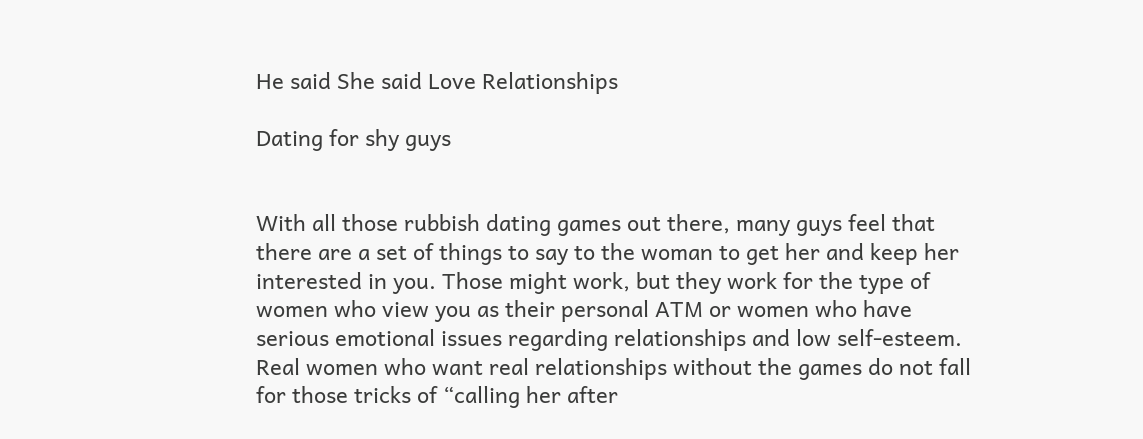He said She said Love Relationships

Dating for shy guys


With all those rubbish dating games out there, many guys feel that there are a set of things to say to the woman to get her and keep her interested in you. Those might work, but they work for the type of women who view you as their personal ATM or women who have serious emotional issues regarding relationships and low self-esteem. Real women who want real relationships without the games do not fall for those tricks of “calling her after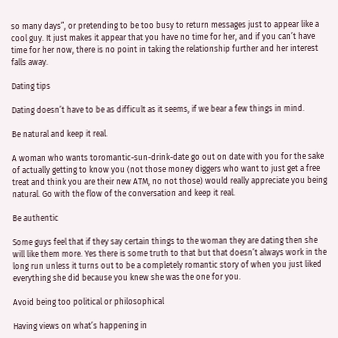so many days”, or pretending to be too busy to return messages just to appear like a cool guy. It just makes it appear that you have no time for her, and if you can’t have time for her now, there is no point in taking the relationship further and her interest falls away.

Dating tips

Dating doesn’t have to be as difficult as it seems, if we bear a few things in mind.

Be natural and keep it real.

A woman who wants toromantic-sun-drink-date go out on date with you for the sake of actually getting to know you (not those money diggers who want to just get a free treat and think you are their new ATM, no not those) would really appreciate you being natural. Go with the flow of the conversation and keep it real.

Be authentic

Some guys feel that if they say certain things to the woman they are dating then she will like them more. Yes there is some truth to that but that doesn’t always work in the long run unless it turns out to be a completely romantic story of when you just liked everything she did because you knew she was the one for you.

Avoid being too political or philosophical

Having views on what’s happening in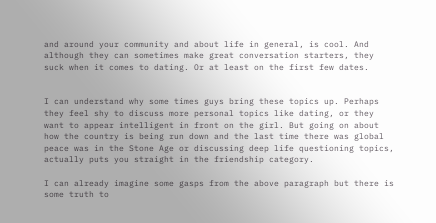and around your community and about life in general, is cool. And although they can sometimes make great conversation starters, they suck when it comes to dating. Or at least on the first few dates.


I can understand why some times guys bring these topics up. Perhaps they feel shy to discuss more personal topics like dating, or they want to appear intelligent in front on the girl. But going on about how the country is being run down and the last time there was global peace was in the Stone Age or discussing deep life questioning topics, actually puts you straight in the friendship category.

I can already imagine some gasps from the above paragraph but there is some truth to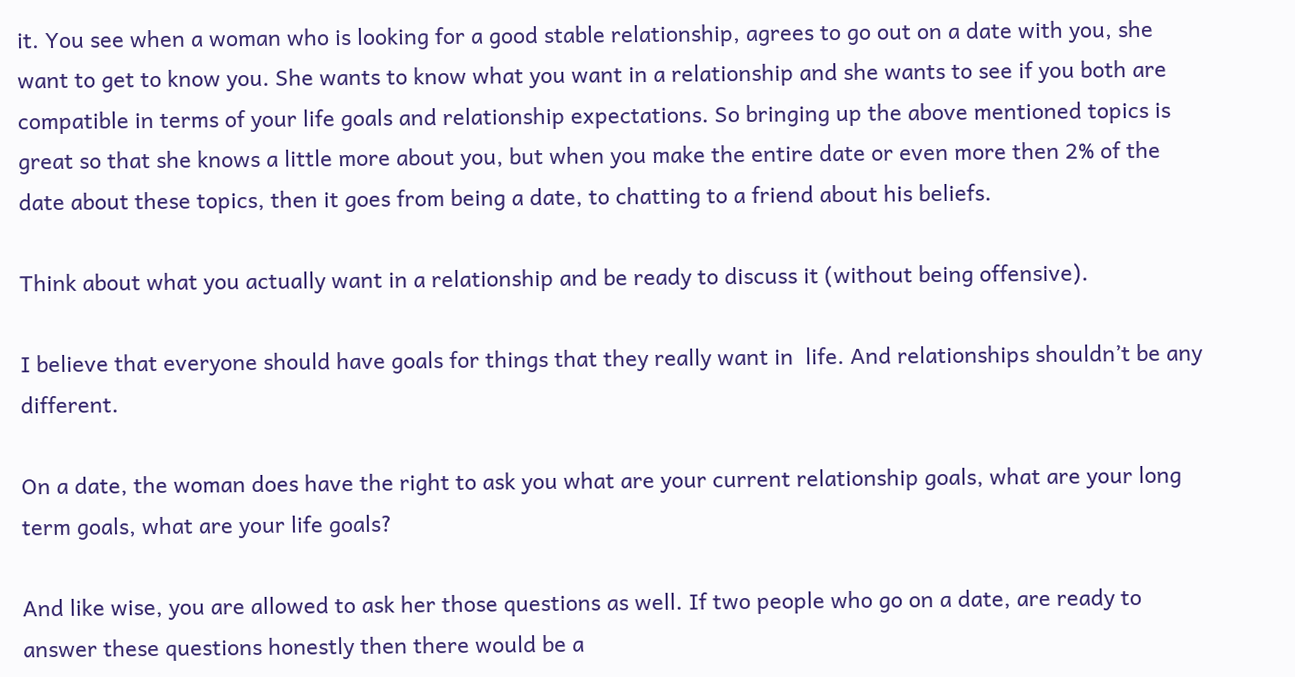it. You see when a woman who is looking for a good stable relationship, agrees to go out on a date with you, she want to get to know you. She wants to know what you want in a relationship and she wants to see if you both are compatible in terms of your life goals and relationship expectations. So bringing up the above mentioned topics is great so that she knows a little more about you, but when you make the entire date or even more then 2% of the date about these topics, then it goes from being a date, to chatting to a friend about his beliefs.

Think about what you actually want in a relationship and be ready to discuss it (without being offensive).

I believe that everyone should have goals for things that they really want in  life. And relationships shouldn’t be any different.

On a date, the woman does have the right to ask you what are your current relationship goals, what are your long term goals, what are your life goals?

And like wise, you are allowed to ask her those questions as well. If two people who go on a date, are ready to answer these questions honestly then there would be a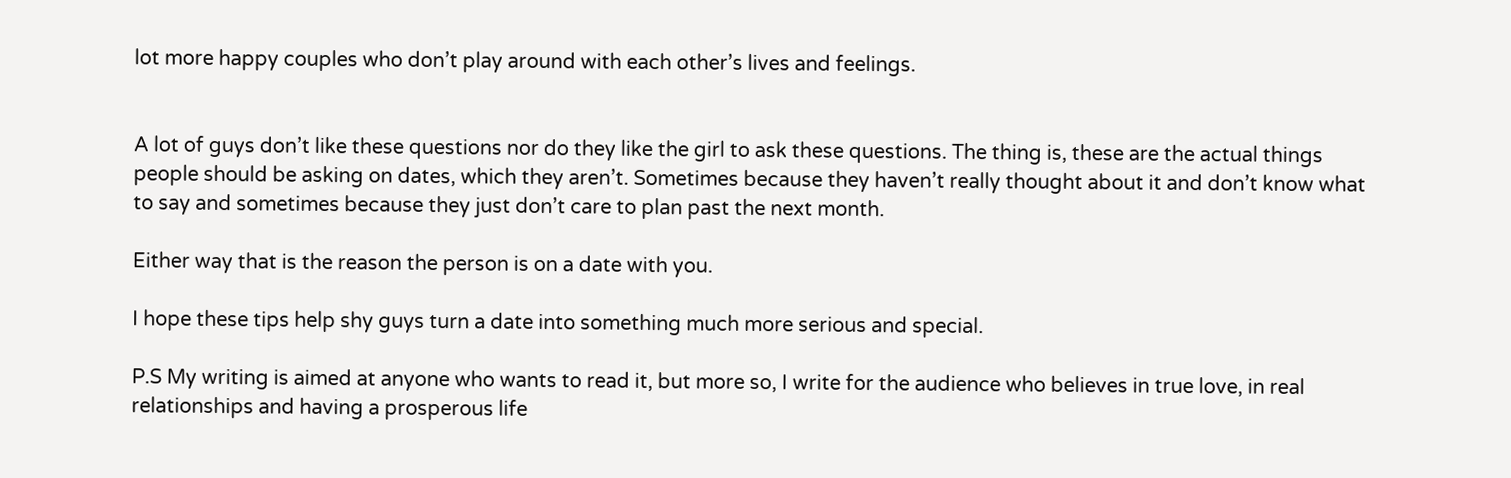lot more happy couples who don’t play around with each other’s lives and feelings.


A lot of guys don’t like these questions nor do they like the girl to ask these questions. The thing is, these are the actual things people should be asking on dates, which they aren’t. Sometimes because they haven’t really thought about it and don’t know what to say and sometimes because they just don’t care to plan past the next month.

Either way that is the reason the person is on a date with you.

I hope these tips help shy guys turn a date into something much more serious and special.

P.S My writing is aimed at anyone who wants to read it, but more so, I write for the audience who believes in true love, in real relationships and having a prosperous life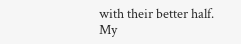with their better half. My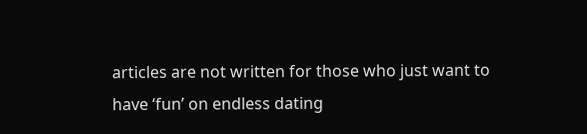articles are not written for those who just want to have ‘fun’ on endless dating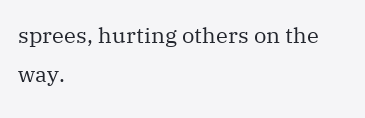sprees, hurting others on the way.